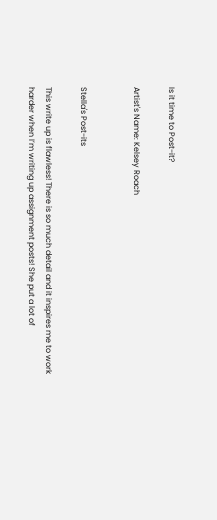Is it time to Post-it?

Artist's Name: Kelsey Roach


Stella's Post-its

This write up is flawless! There is so much detail and it inspires me to work harder when I’m writing up assignment posts! She put a lot of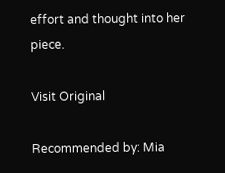effort and thought into her piece.

Visit Original

Recommended by: Mia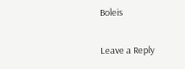Boleis

Leave a Reply